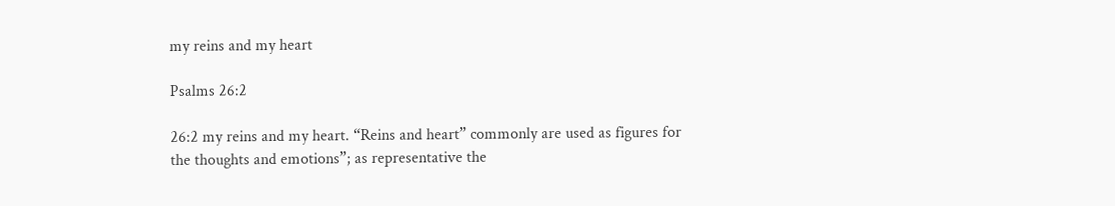my reins and my heart

Psalms 26:2

26:2 my reins and my heart. “Reins and heart” commonly are used as figures for the thoughts and emotions”; as representative the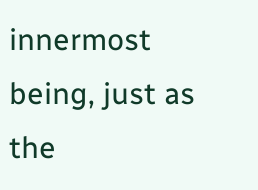innermost being, just as the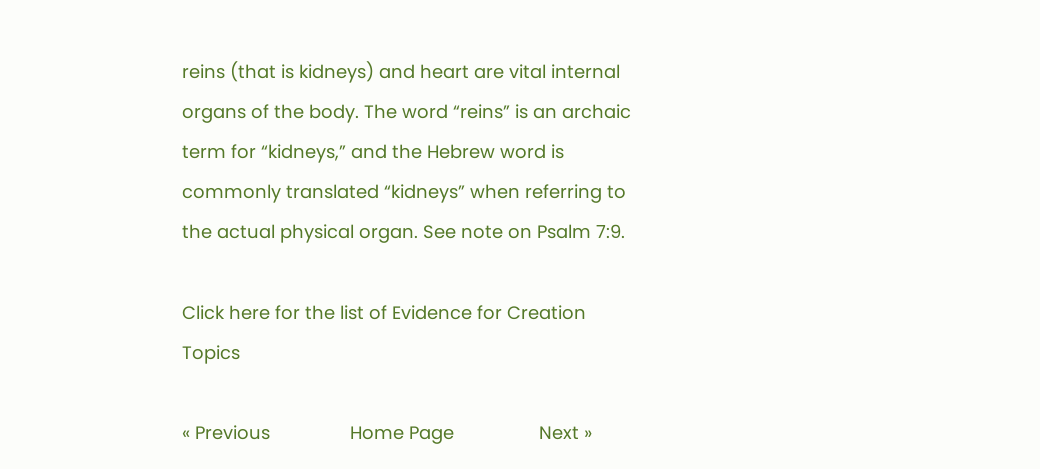reins (that is kidneys) and heart are vital internal organs of the body. The word “reins” is an archaic term for “kidneys,” and the Hebrew word is commonly translated “kidneys” when referring to the actual physical organ. See note on Psalm 7:9.

Click here for the list of Evidence for Creation Topics

« Previous                Home Page                 Next »